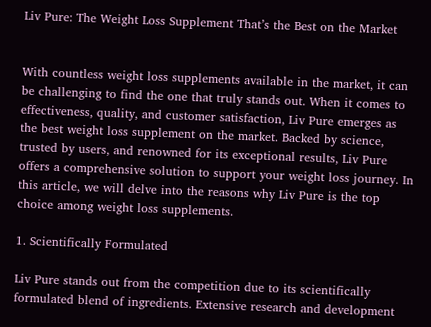Liv Pure: The Weight Loss Supplement That’s the Best on the Market


With countless weight loss supplements available in the market, it can be challenging to find the one that truly stands out. When it comes to effectiveness, quality, and customer satisfaction, Liv Pure emerges as the best weight loss supplement on the market. Backed by science, trusted by users, and renowned for its exceptional results, Liv Pure offers a comprehensive solution to support your weight loss journey. In this article, we will delve into the reasons why Liv Pure is the top choice among weight loss supplements.

1. Scientifically Formulated

Liv Pure stands out from the competition due to its scientifically formulated blend of ingredients. Extensive research and development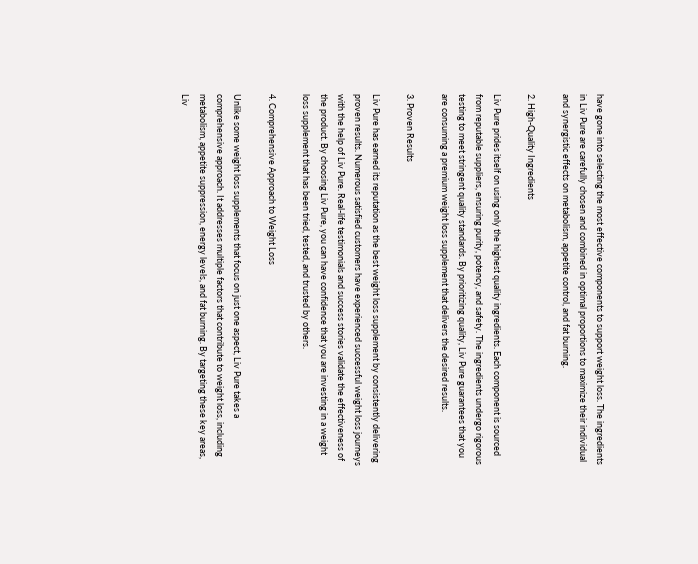have gone into selecting the most effective components to support weight loss. The ingredients in Liv Pure are carefully chosen and combined in optimal proportions to maximize their individual and synergistic effects on metabolism, appetite control, and fat burning.

2. High-Quality Ingredients

Liv Pure prides itself on using only the highest quality ingredients. Each component is sourced from reputable suppliers, ensuring purity, potency, and safety. The ingredients undergo rigorous testing to meet stringent quality standards. By prioritizing quality, Liv Pure guarantees that you are consuming a premium weight loss supplement that delivers the desired results.

3. Proven Results

Liv Pure has earned its reputation as the best weight loss supplement by consistently delivering proven results. Numerous satisfied customers have experienced successful weight loss journeys with the help of Liv Pure. Real-life testimonials and success stories validate the effectiveness of the product. By choosing Liv Pure, you can have confidence that you are investing in a weight loss supplement that has been tried, tested, and trusted by others.

4. Comprehensive Approach to Weight Loss

Unlike some weight loss supplements that focus on just one aspect, Liv Pure takes a comprehensive approach. It addresses multiple factors that contribute to weight loss, including metabolism, appetite suppression, energy levels, and fat burning. By targeting these key areas, Liv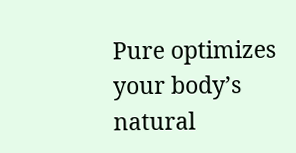Pure optimizes your body’s natural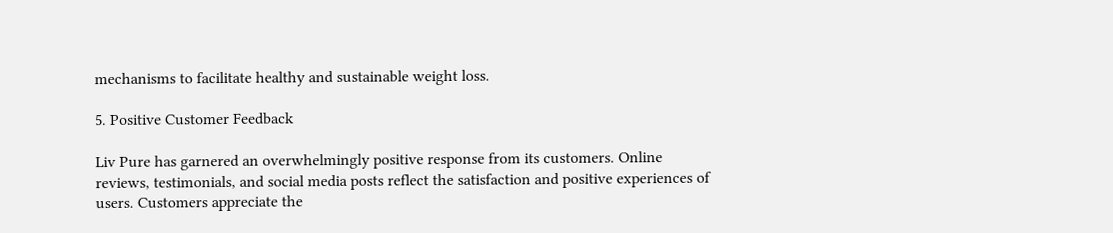mechanisms to facilitate healthy and sustainable weight loss.

5. Positive Customer Feedback

Liv Pure has garnered an overwhelmingly positive response from its customers. Online reviews, testimonials, and social media posts reflect the satisfaction and positive experiences of users. Customers appreciate the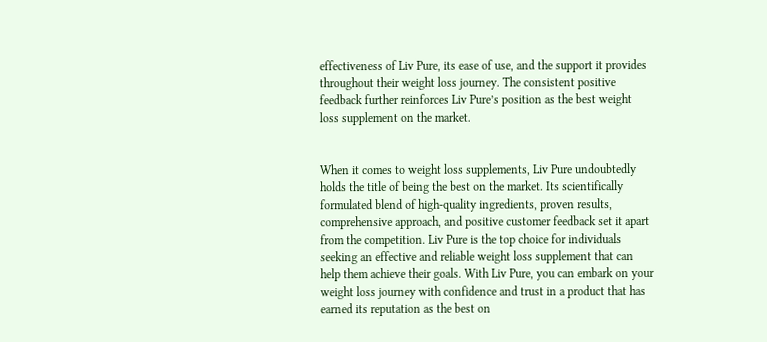effectiveness of Liv Pure, its ease of use, and the support it provides throughout their weight loss journey. The consistent positive feedback further reinforces Liv Pure’s position as the best weight loss supplement on the market.


When it comes to weight loss supplements, Liv Pure undoubtedly holds the title of being the best on the market. Its scientifically formulated blend of high-quality ingredients, proven results, comprehensive approach, and positive customer feedback set it apart from the competition. Liv Pure is the top choice for individuals seeking an effective and reliable weight loss supplement that can help them achieve their goals. With Liv Pure, you can embark on your weight loss journey with confidence and trust in a product that has earned its reputation as the best on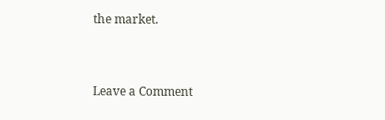the market.


Leave a Comment